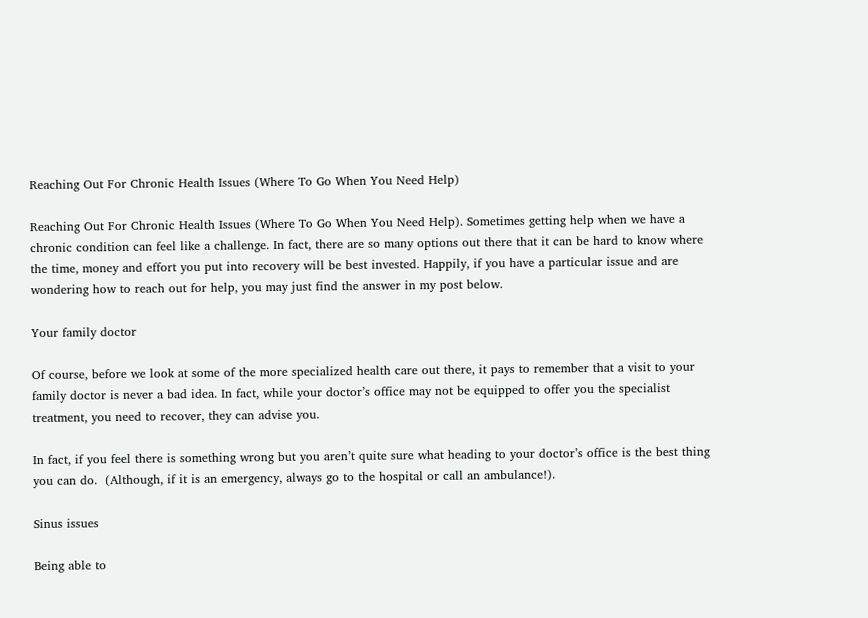Reaching Out For Chronic Health Issues (Where To Go When You Need Help)

Reaching Out For Chronic Health Issues (Where To Go When You Need Help). Sometimes getting help when we have a chronic condition can feel like a challenge. In fact, there are so many options out there that it can be hard to know where the time, money and effort you put into recovery will be best invested. Happily, if you have a particular issue and are wondering how to reach out for help, you may just find the answer in my post below.

Your family doctor

Of course, before we look at some of the more specialized health care out there, it pays to remember that a visit to your family doctor is never a bad idea. In fact, while your doctor’s office may not be equipped to offer you the specialist treatment, you need to recover, they can advise you.

In fact, if you feel there is something wrong but you aren’t quite sure what heading to your doctor’s office is the best thing you can do.  (Although, if it is an emergency, always go to the hospital or call an ambulance!).

Sinus issues

Being able to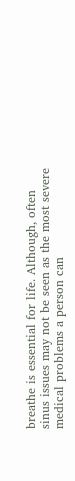breathe is essential for life. Although, often sinus issues may not be seen as the most severe medical problems a person can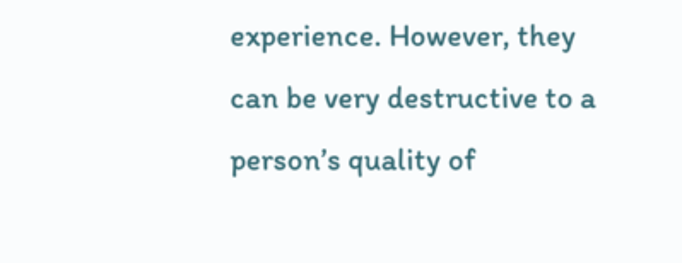experience. However, they can be very destructive to a person’s quality of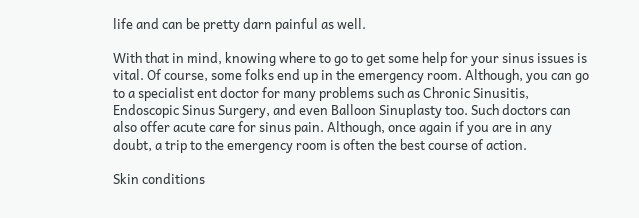life and can be pretty darn painful as well.

With that in mind, knowing where to go to get some help for your sinus issues is vital. Of course, some folks end up in the emergency room. Although, you can go to a specialist ent doctor for many problems such as Chronic Sinusitis, Endoscopic Sinus Surgery, and even Balloon Sinuplasty too. Such doctors can also offer acute care for sinus pain. Although, once again if you are in any doubt, a trip to the emergency room is often the best course of action.

Skin conditions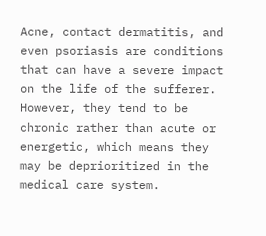Acne, contact dermatitis, and even psoriasis are conditions that can have a severe impact on the life of the sufferer. However, they tend to be chronic rather than acute or energetic, which means they may be deprioritized in the medical care system.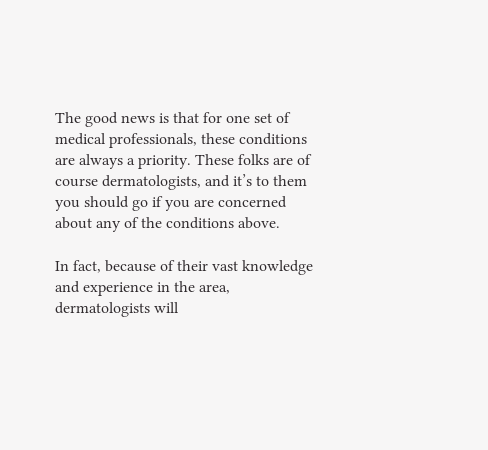The good news is that for one set of medical professionals, these conditions are always a priority. These folks are of course dermatologists, and it’s to them you should go if you are concerned about any of the conditions above.

In fact, because of their vast knowledge and experience in the area, dermatologists will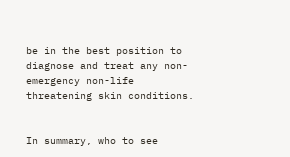be in the best position to diagnose and treat any non-emergency non-life threatening skin conditions.


In summary, who to see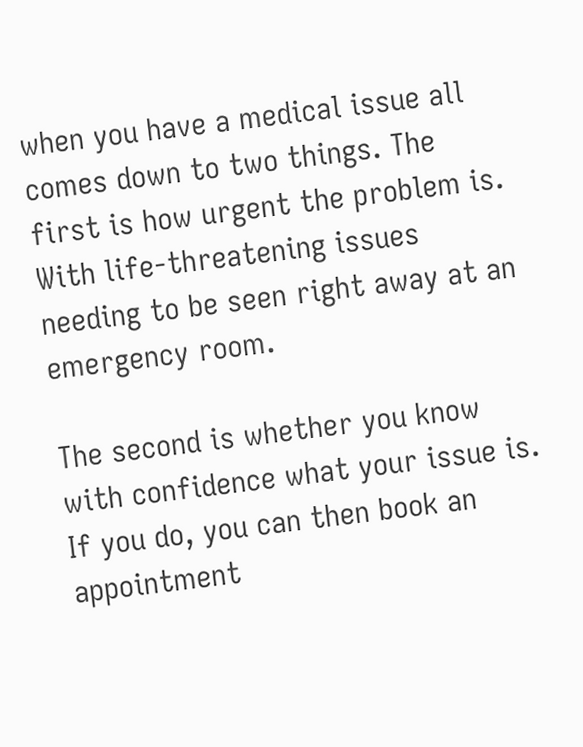when you have a medical issue all comes down to two things. The first is how urgent the problem is. With life-threatening issues needing to be seen right away at an emergency room.

The second is whether you know with confidence what your issue is. If you do, you can then book an appointment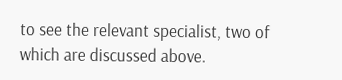to see the relevant specialist, two of which are discussed above.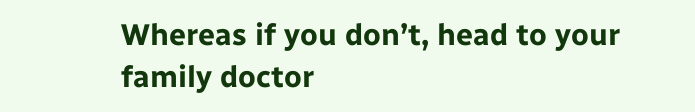Whereas if you don’t, head to your family doctor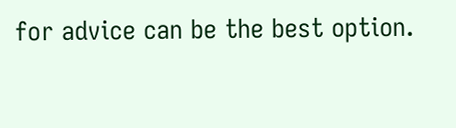for advice can be the best option.